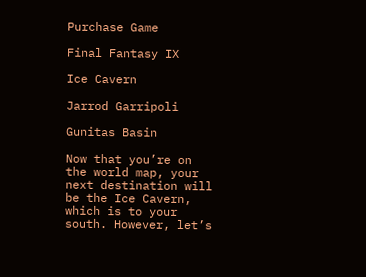Purchase Game

Final Fantasy IX

Ice Cavern

Jarrod Garripoli

Gunitas Basin

Now that you’re on the world map, your next destination will be the Ice Cavern, which is to your south. However, let’s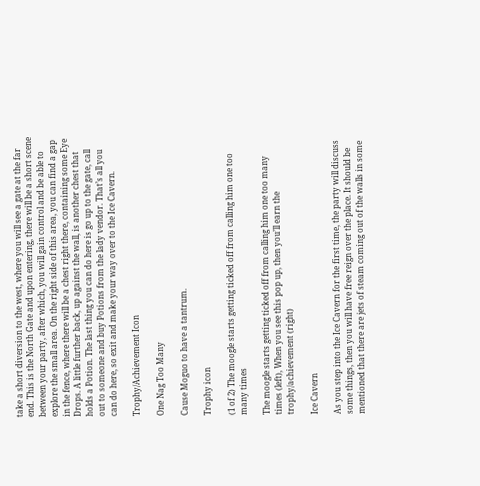take a short diversion to the west, where you will see a gate at the far end. This is the North Gate and upon entering, there will be a short scene between your party, after which, you will gain control and be able to explore the small area. On the right side of this area, you can find a gap in the fence, where there will be a chest right there, containing some Eye Drops. A little further back, up against the wall, is another chest that holds a Potion. The last thing you can do here is go up to the gate, call out to someone and buy Potions from the lady vendor. That’s all you can do here, so exit and make your way over to the Ice Cavern.

Trophy/Achievement Icon

One Nag Too Many

Cause Moguo to have a tantrum.

Trophy icon

(1 of 2) The moogle starts getting ticked off from calling him one too many times

The moogle starts getting ticked off from calling him one too many times (left), When you see this pop up, then you’ll earn the trophy/achievement (right)

Ice Cavern

As you step into the Ice Cavern for the first time, the party will discuss some things, then you will have free reign over the place. It should be mentioned that there are jets of steam coming out of the walls in some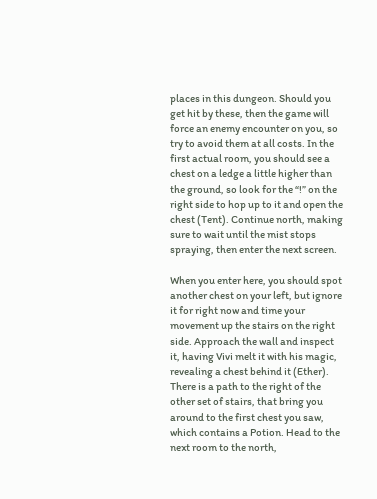places in this dungeon. Should you get hit by these, then the game will force an enemy encounter on you, so try to avoid them at all costs. In the first actual room, you should see a chest on a ledge a little higher than the ground, so look for the “!” on the right side to hop up to it and open the chest (Tent). Continue north, making sure to wait until the mist stops spraying, then enter the next screen.

When you enter here, you should spot another chest on your left, but ignore it for right now and time your movement up the stairs on the right side. Approach the wall and inspect it, having Vivi melt it with his magic, revealing a chest behind it (Ether). There is a path to the right of the other set of stairs, that bring you around to the first chest you saw, which contains a Potion. Head to the next room to the north,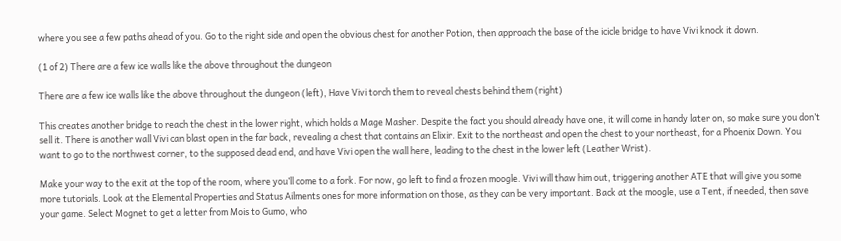where you see a few paths ahead of you. Go to the right side and open the obvious chest for another Potion, then approach the base of the icicle bridge to have Vivi knock it down.

(1 of 2) There are a few ice walls like the above throughout the dungeon

There are a few ice walls like the above throughout the dungeon (left), Have Vivi torch them to reveal chests behind them (right)

This creates another bridge to reach the chest in the lower right, which holds a Mage Masher. Despite the fact you should already have one, it will come in handy later on, so make sure you don’t sell it. There is another wall Vivi can blast open in the far back, revealing a chest that contains an Elixir. Exit to the northeast and open the chest to your northeast, for a Phoenix Down. You want to go to the northwest corner, to the supposed dead end, and have Vivi open the wall here, leading to the chest in the lower left (Leather Wrist).

Make your way to the exit at the top of the room, where you’ll come to a fork. For now, go left to find a frozen moogle. Vivi will thaw him out, triggering another ATE that will give you some more tutorials. Look at the Elemental Properties and Status Ailments ones for more information on those, as they can be very important. Back at the moogle, use a Tent, if needed, then save your game. Select Mognet to get a letter from Mois to Gumo, who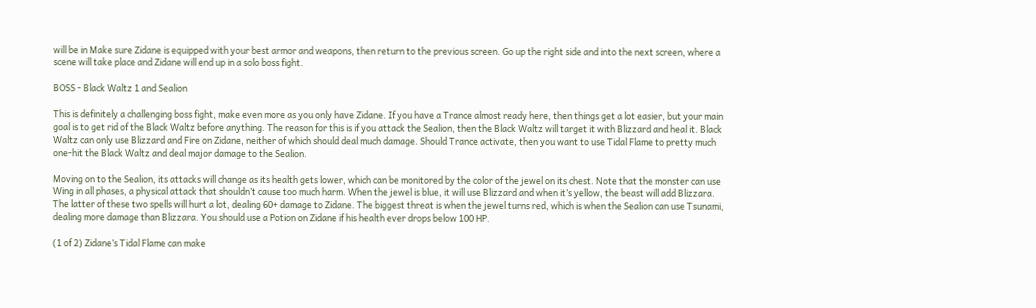will be in Make sure Zidane is equipped with your best armor and weapons, then return to the previous screen. Go up the right side and into the next screen, where a scene will take place and Zidane will end up in a solo boss fight.

BOSS - Black Waltz 1 and Sealion

This is definitely a challenging boss fight, make even more as you only have Zidane. If you have a Trance almost ready here, then things get a lot easier, but your main goal is to get rid of the Black Waltz before anything. The reason for this is if you attack the Sealion, then the Black Waltz will target it with Blizzard and heal it. Black Waltz can only use Blizzard and Fire on Zidane, neither of which should deal much damage. Should Trance activate, then you want to use Tidal Flame to pretty much one-hit the Black Waltz and deal major damage to the Sealion.

Moving on to the Sealion, its attacks will change as its health gets lower, which can be monitored by the color of the jewel on its chest. Note that the monster can use Wing in all phases, a physical attack that shouldn’t cause too much harm. When the jewel is blue, it will use Blizzard and when it’s yellow, the beast will add Blizzara. The latter of these two spells will hurt a lot, dealing 60+ damage to Zidane. The biggest threat is when the jewel turns red, which is when the Sealion can use Tsunami, dealing more damage than Blizzara. You should use a Potion on Zidane if his health ever drops below 100 HP.

(1 of 2) Zidane’s Tidal Flame can make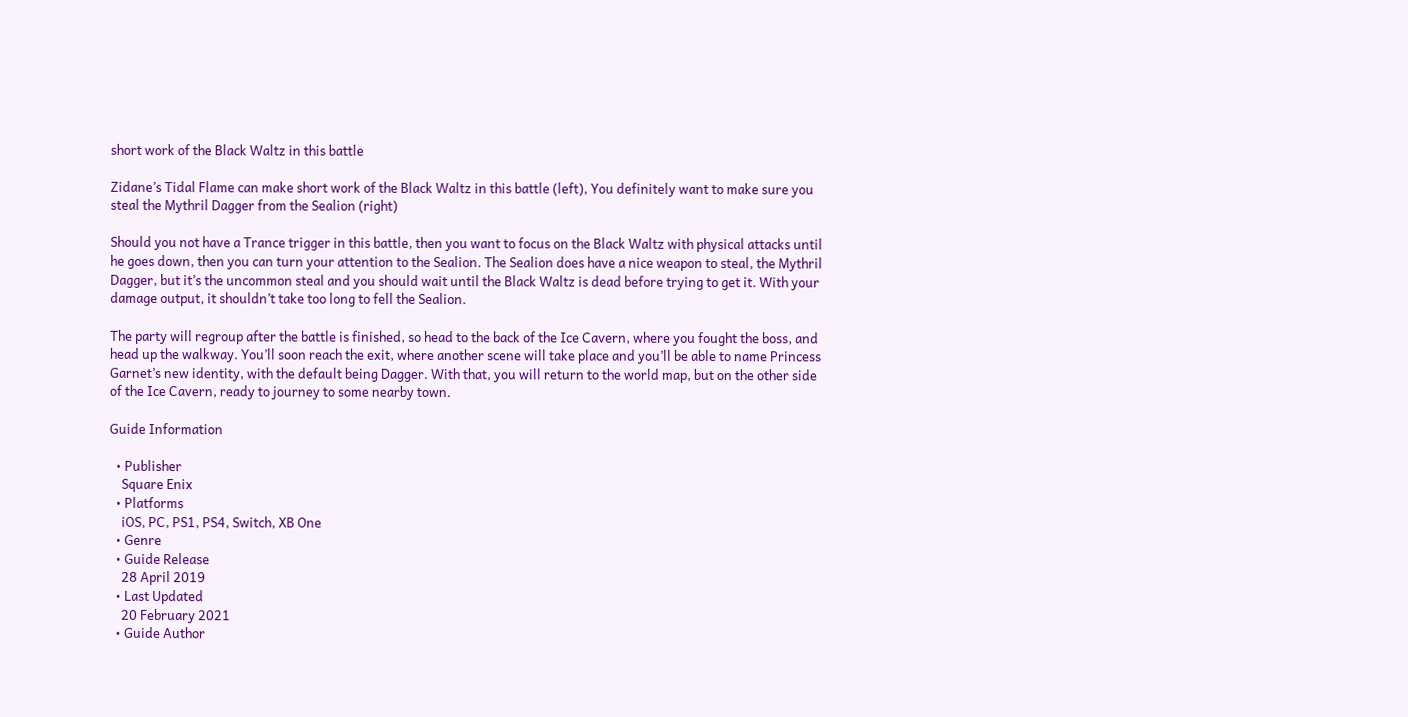short work of the Black Waltz in this battle

Zidane’s Tidal Flame can make short work of the Black Waltz in this battle (left), You definitely want to make sure you steal the Mythril Dagger from the Sealion (right)

Should you not have a Trance trigger in this battle, then you want to focus on the Black Waltz with physical attacks until he goes down, then you can turn your attention to the Sealion. The Sealion does have a nice weapon to steal, the Mythril Dagger, but it’s the uncommon steal and you should wait until the Black Waltz is dead before trying to get it. With your damage output, it shouldn’t take too long to fell the Sealion.

The party will regroup after the battle is finished, so head to the back of the Ice Cavern, where you fought the boss, and head up the walkway. You’ll soon reach the exit, where another scene will take place and you’ll be able to name Princess Garnet’s new identity, with the default being Dagger. With that, you will return to the world map, but on the other side of the Ice Cavern, ready to journey to some nearby town.

Guide Information

  • Publisher
    Square Enix
  • Platforms
    iOS, PC, PS1, PS4, Switch, XB One
  • Genre
  • Guide Release
    28 April 2019
  • Last Updated
    20 February 2021
  • Guide Author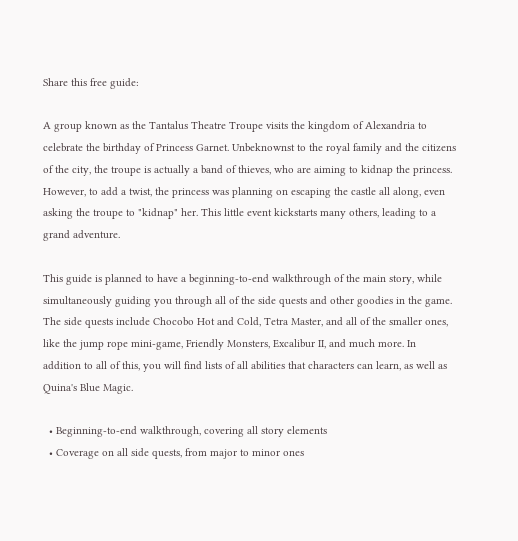Share this free guide:

A group known as the Tantalus Theatre Troupe visits the kingdom of Alexandria to celebrate the birthday of Princess Garnet. Unbeknownst to the royal family and the citizens of the city, the troupe is actually a band of thieves, who are aiming to kidnap the princess. However, to add a twist, the princess was planning on escaping the castle all along, even asking the troupe to "kidnap" her. This little event kickstarts many others, leading to a grand adventure.

This guide is planned to have a beginning-to-end walkthrough of the main story, while simultaneously guiding you through all of the side quests and other goodies in the game. The side quests include Chocobo Hot and Cold, Tetra Master, and all of the smaller ones, like the jump rope mini-game, Friendly Monsters, Excalibur II, and much more. In addition to all of this, you will find lists of all abilities that characters can learn, as well as Quina's Blue Magic.

  • Beginning-to-end walkthrough, covering all story elements
  • Coverage on all side quests, from major to minor ones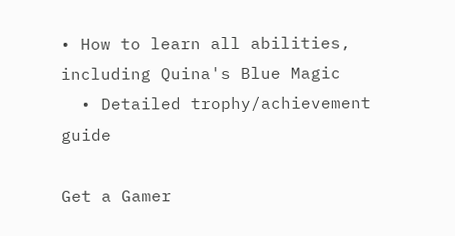• How to learn all abilities, including Quina's Blue Magic
  • Detailed trophy/achievement guide

Get a Gamer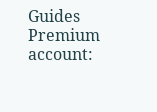Guides Premium account: